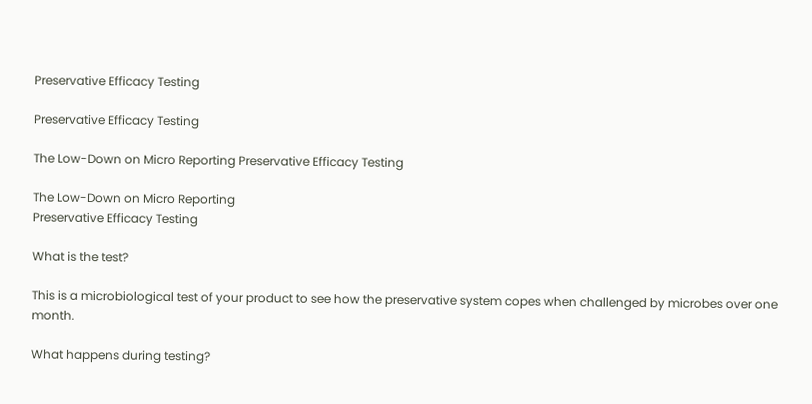Preservative Efficacy Testing

Preservative Efficacy Testing

The Low-Down on Micro Reporting Preservative Efficacy Testing

The Low-Down on Micro Reporting
Preservative Efficacy Testing

What is the test?

This is a microbiological test of your product to see how the preservative system copes when challenged by microbes over one month.

What happens during testing?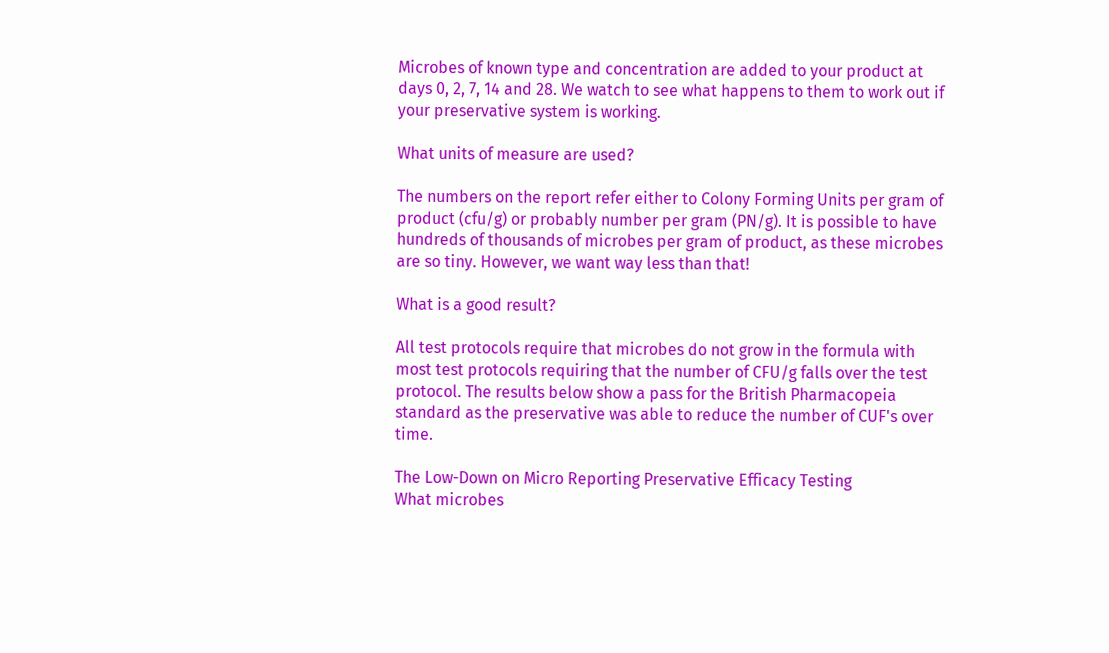Microbes of known type and concentration are added to your product at days 0, 2, 7, 14 and 28. We watch to see what happens to them to work out if your preservative system is working.

What units of measure are used?

The numbers on the report refer either to Colony Forming Units per gram of product (cfu/g) or probably number per gram (PN/g). It is possible to have hundreds of thousands of microbes per gram of product, as these microbes are so tiny. However, we want way less than that!

What is a good result?

All test protocols require that microbes do not grow in the formula with most test protocols requiring that the number of CFU/g falls over the test protocol. The results below show a pass for the British Pharmacopeia standard as the preservative was able to reduce the number of CUF's over time.

The Low-Down on Micro Reporting Preservative Efficacy Testing
What microbes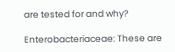are tested for and why?

Enterobacteriaceae: These are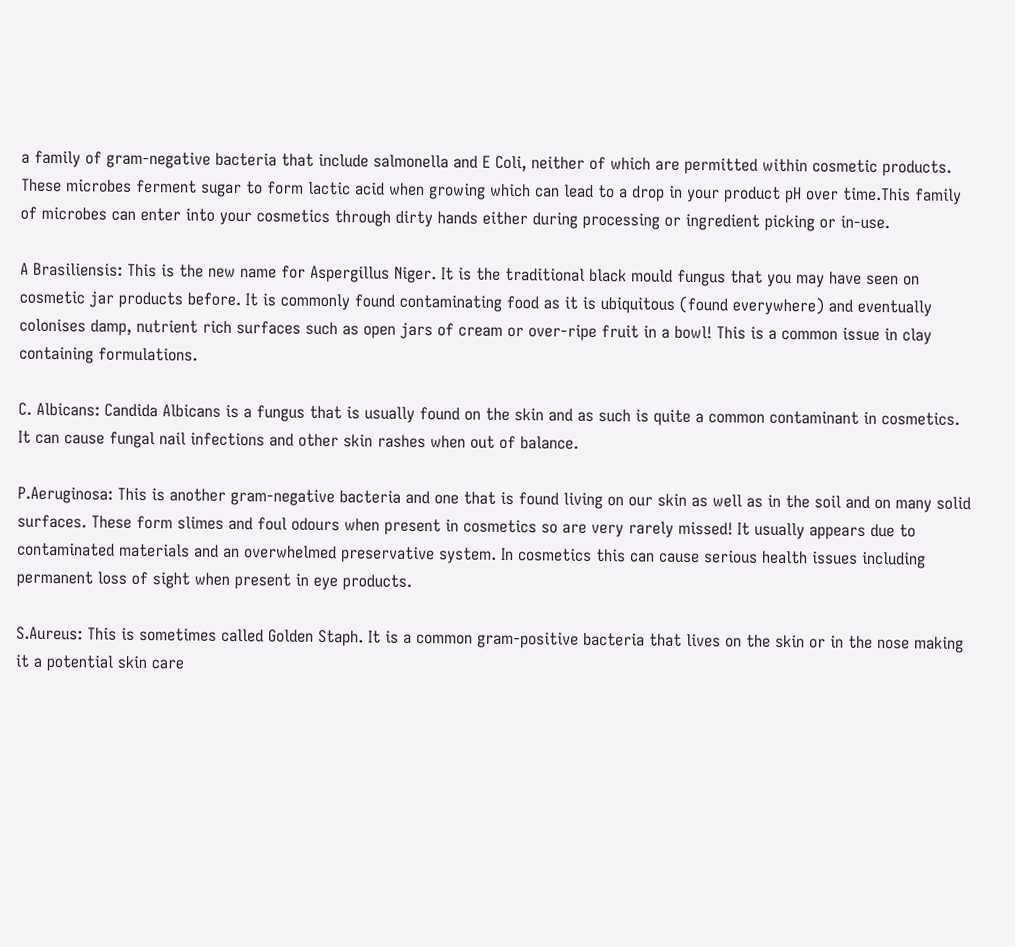a family of gram-negative bacteria that include salmonella and E Coli, neither of which are permitted within cosmetic products. These microbes ferment sugar to form lactic acid when growing which can lead to a drop in your product pH over time.This family of microbes can enter into your cosmetics through dirty hands either during processing or ingredient picking or in-use.

A Brasiliensis: This is the new name for Aspergillus Niger. It is the traditional black mould fungus that you may have seen on cosmetic jar products before. It is commonly found contaminating food as it is ubiquitous (found everywhere) and eventually colonises damp, nutrient rich surfaces such as open jars of cream or over-ripe fruit in a bowl! This is a common issue in clay containing formulations.

C. Albicans: Candida Albicans is a fungus that is usually found on the skin and as such is quite a common contaminant in cosmetics. It can cause fungal nail infections and other skin rashes when out of balance.

P.Aeruginosa: This is another gram-negative bacteria and one that is found living on our skin as well as in the soil and on many solid surfaces. These form slimes and foul odours when present in cosmetics so are very rarely missed! It usually appears due to contaminated materials and an overwhelmed preservative system. In cosmetics this can cause serious health issues including permanent loss of sight when present in eye products.

S.Aureus: This is sometimes called Golden Staph. It is a common gram-positive bacteria that lives on the skin or in the nose making it a potential skin care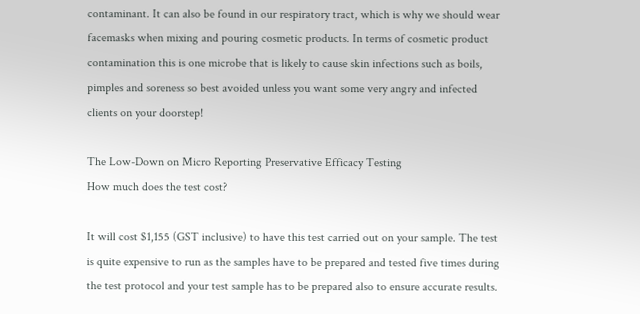contaminant. It can also be found in our respiratory tract, which is why we should wear facemasks when mixing and pouring cosmetic products. In terms of cosmetic product contamination this is one microbe that is likely to cause skin infections such as boils, pimples and soreness so best avoided unless you want some very angry and infected clients on your doorstep!

The Low-Down on Micro Reporting Preservative Efficacy Testing
How much does the test cost?

It will cost $1,155 (GST inclusive) to have this test carried out on your sample. The test is quite expensive to run as the samples have to be prepared and tested five times during the test protocol and your test sample has to be prepared also to ensure accurate results.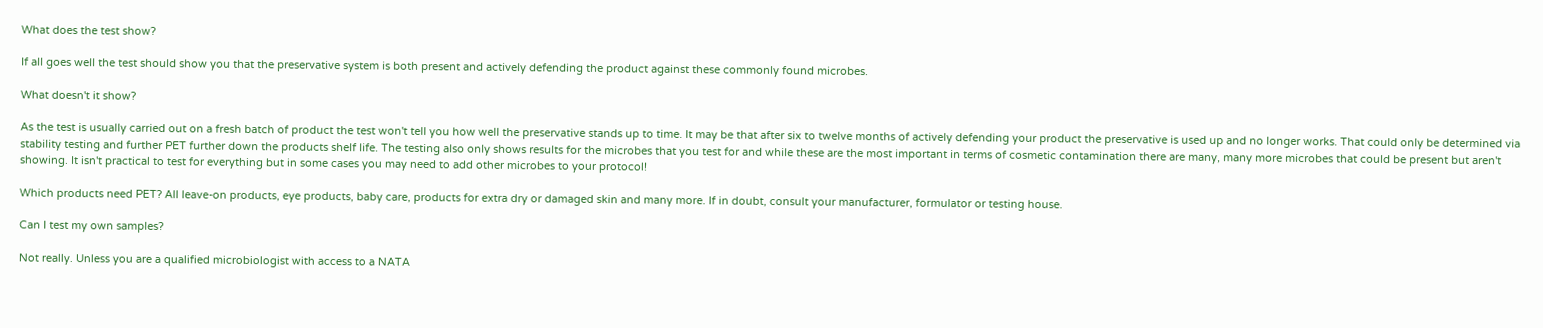What does the test show?

If all goes well the test should show you that the preservative system is both present and actively defending the product against these commonly found microbes.

What doesn't it show?

As the test is usually carried out on a fresh batch of product the test won't tell you how well the preservative stands up to time. It may be that after six to twelve months of actively defending your product the preservative is used up and no longer works. That could only be determined via stability testing and further PET further down the products shelf life. The testing also only shows results for the microbes that you test for and while these are the most important in terms of cosmetic contamination there are many, many more microbes that could be present but aren't showing. It isn't practical to test for everything but in some cases you may need to add other microbes to your protocol!

Which products need PET? All leave-on products, eye products, baby care, products for extra dry or damaged skin and many more. If in doubt, consult your manufacturer, formulator or testing house.

Can I test my own samples?

Not really. Unless you are a qualified microbiologist with access to a NATA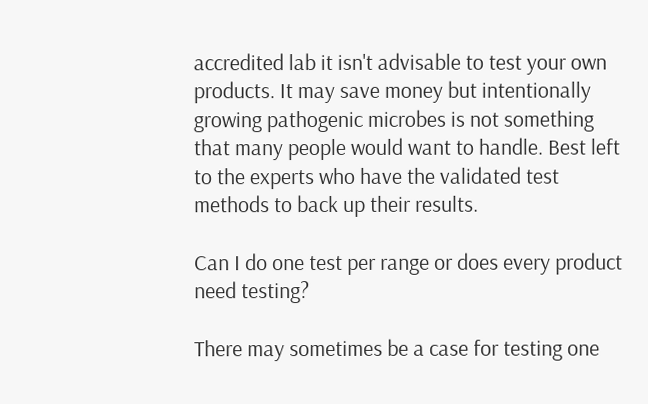accredited lab it isn't advisable to test your own products. It may save money but intentionally growing pathogenic microbes is not something that many people would want to handle. Best left to the experts who have the validated test methods to back up their results.

Can I do one test per range or does every product need testing?

There may sometimes be a case for testing one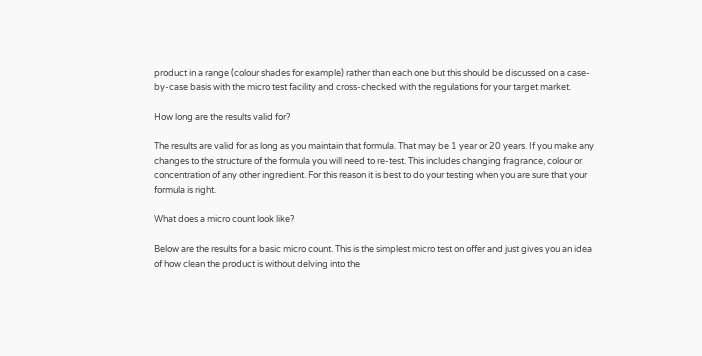product in a range (colour shades for example) rather than each one but this should be discussed on a case-by-case basis with the micro test facility and cross-checked with the regulations for your target market.

How long are the results valid for?

The results are valid for as long as you maintain that formula. That may be 1 year or 20 years. If you make any changes to the structure of the formula you will need to re-test. This includes changing fragrance, colour or concentration of any other ingredient. For this reason it is best to do your testing when you are sure that your formula is right.

What does a micro count look like?

Below are the results for a basic micro count. This is the simplest micro test on offer and just gives you an idea of how clean the product is without delving into the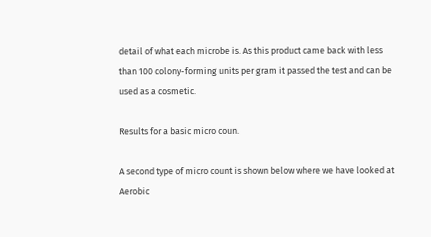detail of what each microbe is. As this product came back with less than 100 colony-forming units per gram it passed the test and can be used as a cosmetic.

Results for a basic micro coun.

A second type of micro count is shown below where we have looked at Aerobic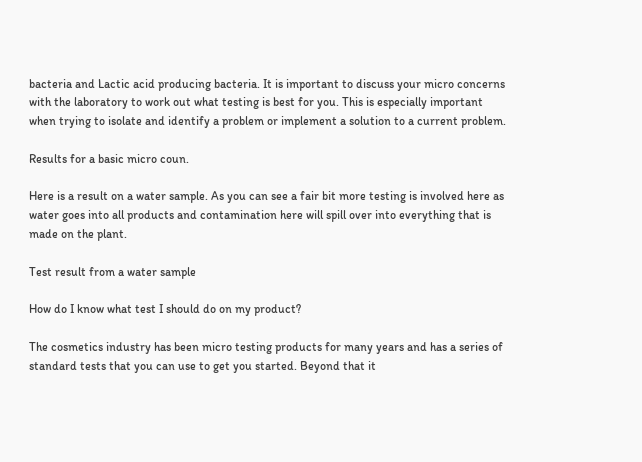bacteria and Lactic acid producing bacteria. It is important to discuss your micro concerns with the laboratory to work out what testing is best for you. This is especially important when trying to isolate and identify a problem or implement a solution to a current problem.

Results for a basic micro coun.

Here is a result on a water sample. As you can see a fair bit more testing is involved here as water goes into all products and contamination here will spill over into everything that is made on the plant.

Test result from a water sample

How do I know what test I should do on my product?

The cosmetics industry has been micro testing products for many years and has a series of standard tests that you can use to get you started. Beyond that it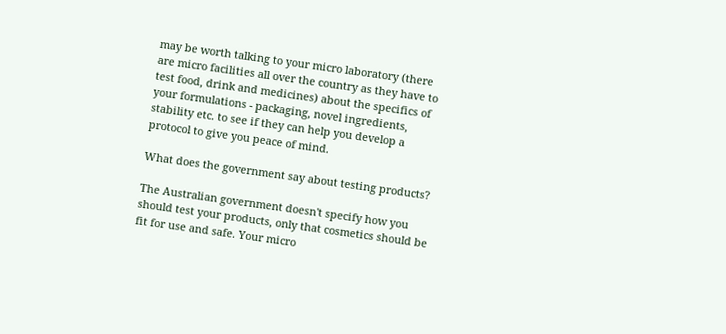may be worth talking to your micro laboratory (there are micro facilities all over the country as they have to test food, drink and medicines) about the specifics of your formulations - packaging, novel ingredients, stability etc. to see if they can help you develop a protocol to give you peace of mind.

What does the government say about testing products?

The Australian government doesn't specify how you should test your products, only that cosmetics should be fit for use and safe. Your micro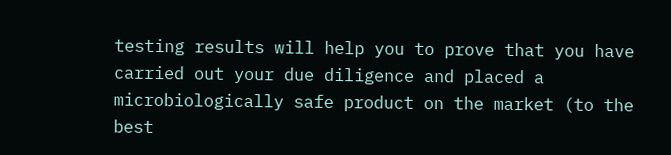testing results will help you to prove that you have carried out your due diligence and placed a microbiologically safe product on the market (to the best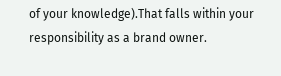of your knowledge).That falls within your responsibility as a brand owner.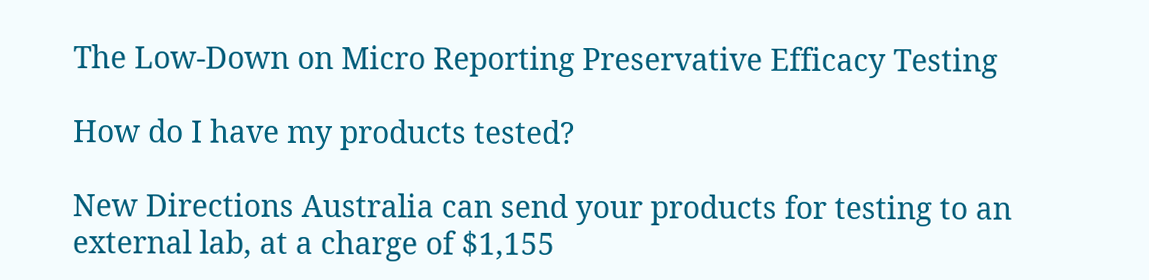The Low-Down on Micro Reporting Preservative Efficacy Testing

How do I have my products tested?

New Directions Australia can send your products for testing to an external lab, at a charge of $1,155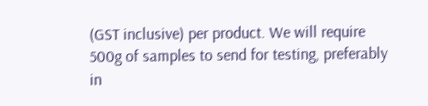(GST inclusive) per product. We will require 500g of samples to send for testing, preferably in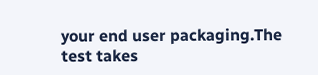your end user packaging.The test takes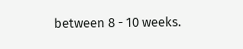between 8 - 10 weeks.